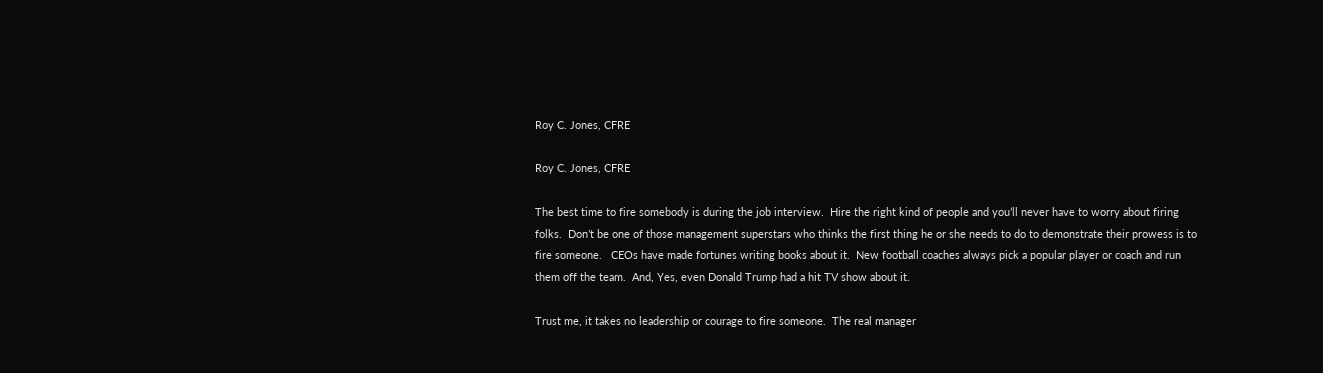Roy C. Jones, CFRE

Roy C. Jones, CFRE

The best time to fire somebody is during the job interview.  Hire the right kind of people and you’ll never have to worry about firing folks.  Don’t be one of those management superstars who thinks the first thing he or she needs to do to demonstrate their prowess is to fire someone.   CEOs have made fortunes writing books about it.  New football coaches always pick a popular player or coach and run them off the team.  And, Yes, even Donald Trump had a hit TV show about it.

Trust me, it takes no leadership or courage to fire someone.  The real manager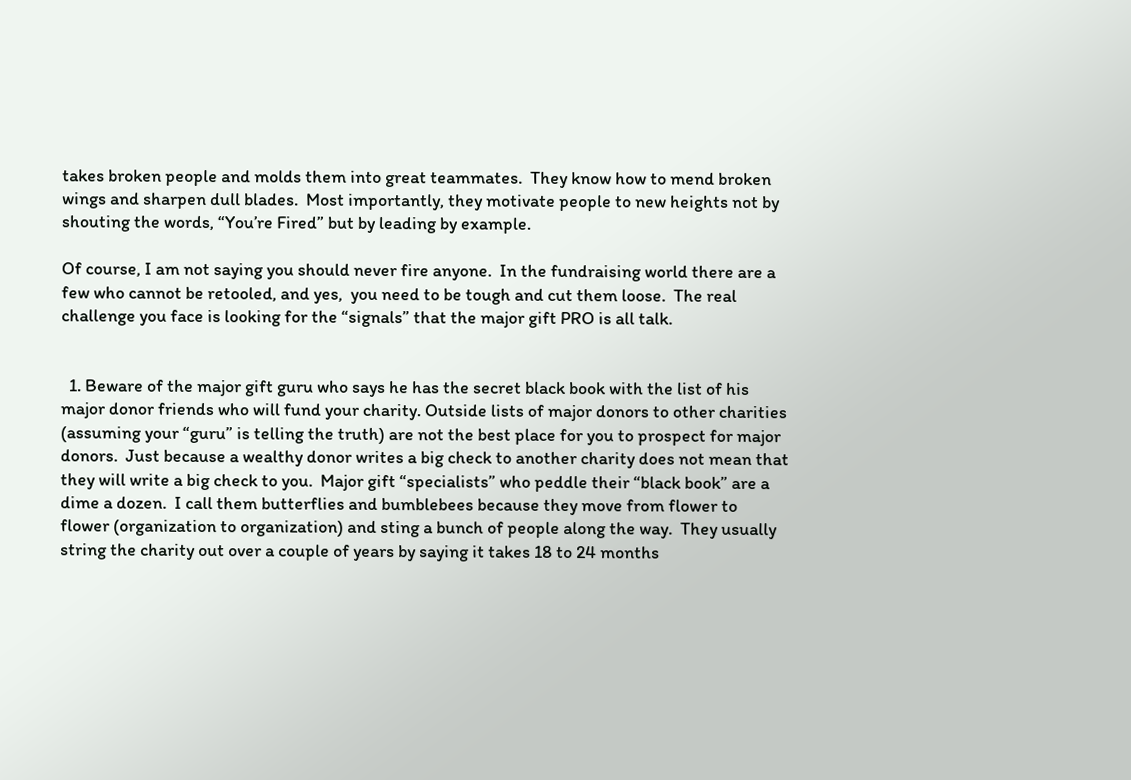takes broken people and molds them into great teammates.  They know how to mend broken wings and sharpen dull blades.  Most importantly, they motivate people to new heights not by shouting the words, “You’re Fired” but by leading by example.

Of course, I am not saying you should never fire anyone.  In the fundraising world there are a few who cannot be retooled, and yes,  you need to be tough and cut them loose.  The real challenge you face is looking for the “signals” that the major gift PRO is all talk.


  1. Beware of the major gift guru who says he has the secret black book with the list of his major donor friends who will fund your charity. Outside lists of major donors to other charities (assuming your “guru” is telling the truth) are not the best place for you to prospect for major donors.  Just because a wealthy donor writes a big check to another charity does not mean that they will write a big check to you.  Major gift “specialists” who peddle their “black book” are a dime a dozen.  I call them butterflies and bumblebees because they move from flower to flower (organization to organization) and sting a bunch of people along the way.  They usually string the charity out over a couple of years by saying it takes 18 to 24 months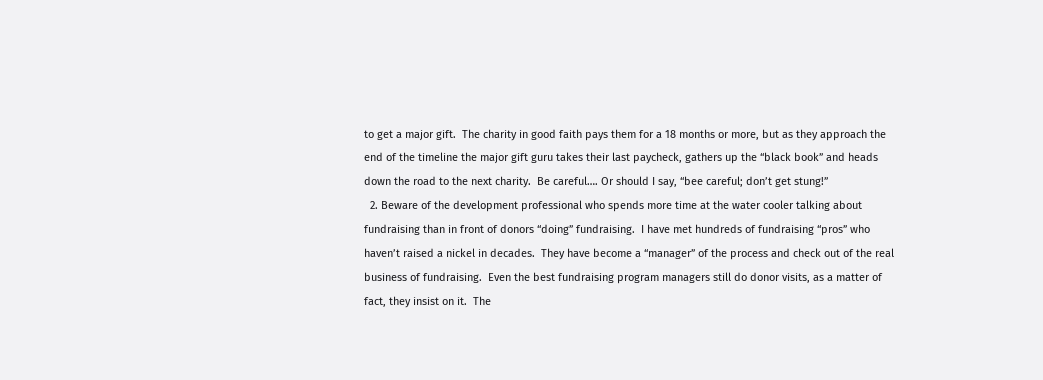to get a major gift.  The charity in good faith pays them for a 18 months or more, but as they approach the end of the timeline the major gift guru takes their last paycheck, gathers up the “black book” and heads down the road to the next charity.  Be careful…. Or should I say, “bee careful; don’t get stung!”
  2. Beware of the development professional who spends more time at the water cooler talking about fundraising than in front of donors “doing” fundraising.  I have met hundreds of fundraising “pros” who haven’t raised a nickel in decades.  They have become a “manager” of the process and check out of the real business of fundraising.  Even the best fundraising program managers still do donor visits, as a matter of fact, they insist on it.  The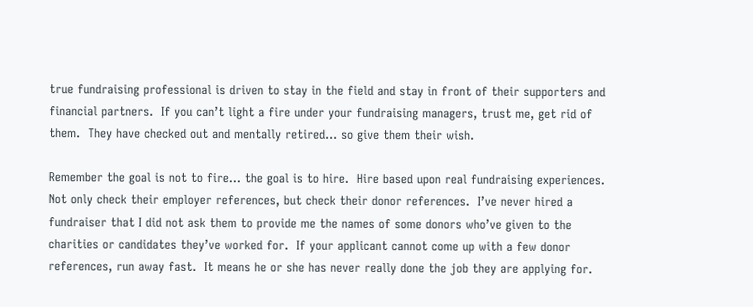true fundraising professional is driven to stay in the field and stay in front of their supporters and financial partners.  If you can’t light a fire under your fundraising managers, trust me, get rid of them.  They have checked out and mentally retired… so give them their wish.

Remember the goal is not to fire… the goal is to hire.  Hire based upon real fundraising experiences.  Not only check their employer references, but check their donor references.  I’ve never hired a fundraiser that I did not ask them to provide me the names of some donors who’ve given to the charities or candidates they’ve worked for.  If your applicant cannot come up with a few donor references, run away fast.  It means he or she has never really done the job they are applying for.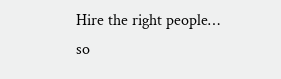Hire the right people… so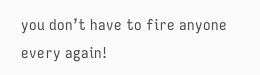you don’t have to fire anyone every again!